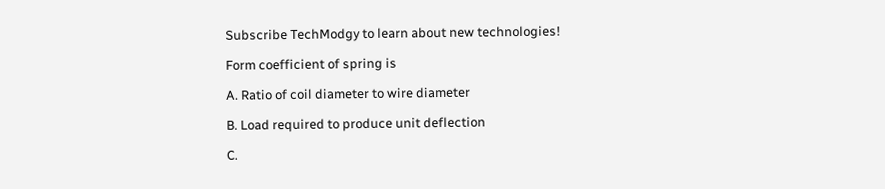Subscribe TechModgy to learn about new technologies!

Form coefficient of spring is

A. Ratio of coil diameter to wire diameter

B. Load required to produce unit deflection

C.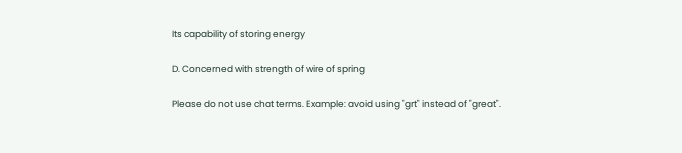Its capability of storing energy

D. Concerned with strength of wire of spring

Please do not use chat terms. Example: avoid using "grt" instead of "great".